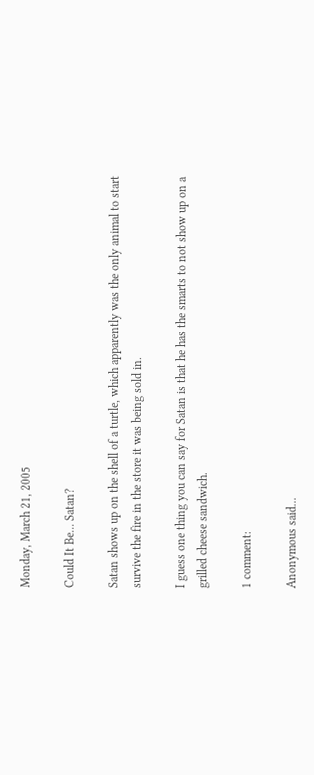Monday, March 21, 2005

Could It Be... Satan?

Satan shows up on the shell of a turtle, which apparently was the only animal to start survive the fire in the store it was being sold in.

I guess one thing you can say for Satan is that he has the smarts to not show up on a grilled cheese sandwich.

1 comment:

Anonymous said...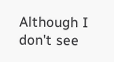Although I don't see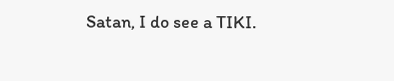Satan, I do see a TIKI.